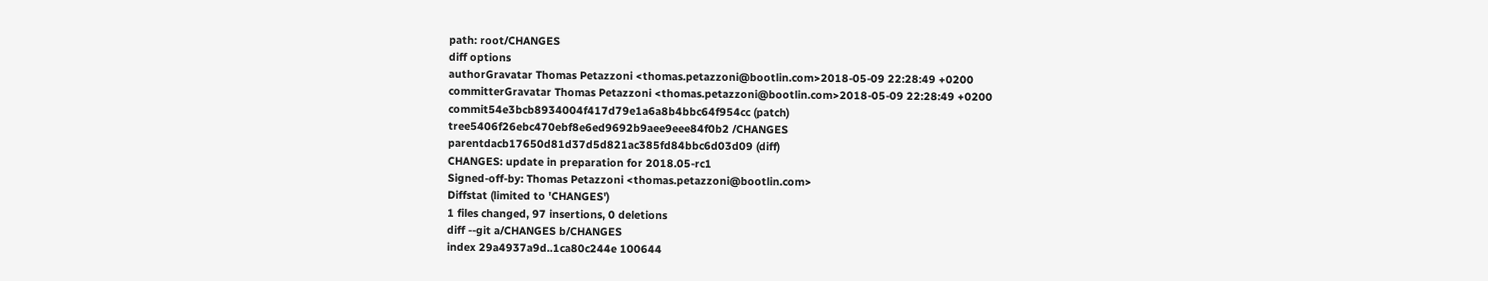path: root/CHANGES
diff options
authorGravatar Thomas Petazzoni <thomas.petazzoni@bootlin.com>2018-05-09 22:28:49 +0200
committerGravatar Thomas Petazzoni <thomas.petazzoni@bootlin.com>2018-05-09 22:28:49 +0200
commit54e3bcb8934004f417d79e1a6a8b4bbc64f954cc (patch)
tree5406f26ebc470ebf8e6ed9692b9aee9eee84f0b2 /CHANGES
parentdacb17650d81d37d5d821ac385fd84bbc6d03d09 (diff)
CHANGES: update in preparation for 2018.05-rc1
Signed-off-by: Thomas Petazzoni <thomas.petazzoni@bootlin.com>
Diffstat (limited to 'CHANGES')
1 files changed, 97 insertions, 0 deletions
diff --git a/CHANGES b/CHANGES
index 29a4937a9d..1ca80c244e 100644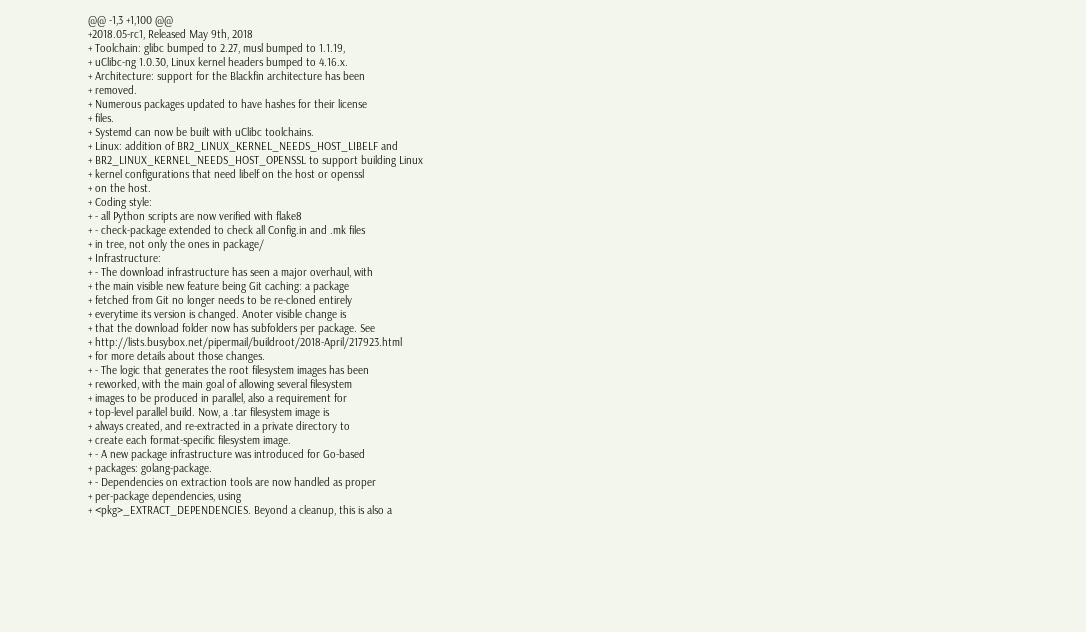@@ -1,3 +1,100 @@
+2018.05-rc1, Released May 9th, 2018
+ Toolchain: glibc bumped to 2.27, musl bumped to 1.1.19,
+ uClibc-ng 1.0.30, Linux kernel headers bumped to 4.16.x.
+ Architecture: support for the Blackfin architecture has been
+ removed.
+ Numerous packages updated to have hashes for their license
+ files.
+ Systemd can now be built with uClibc toolchains.
+ Linux: addition of BR2_LINUX_KERNEL_NEEDS_HOST_LIBELF and
+ BR2_LINUX_KERNEL_NEEDS_HOST_OPENSSL to support building Linux
+ kernel configurations that need libelf on the host or openssl
+ on the host.
+ Coding style:
+ - all Python scripts are now verified with flake8
+ - check-package extended to check all Config.in and .mk files
+ in tree, not only the ones in package/
+ Infrastructure:
+ - The download infrastructure has seen a major overhaul, with
+ the main visible new feature being Git caching: a package
+ fetched from Git no longer needs to be re-cloned entirely
+ everytime its version is changed. Anoter visible change is
+ that the download folder now has subfolders per package. See
+ http://lists.busybox.net/pipermail/buildroot/2018-April/217923.html
+ for more details about those changes.
+ - The logic that generates the root filesystem images has been
+ reworked, with the main goal of allowing several filesystem
+ images to be produced in parallel, also a requirement for
+ top-level parallel build. Now, a .tar filesystem image is
+ always created, and re-extracted in a private directory to
+ create each format-specific filesystem image.
+ - A new package infrastructure was introduced for Go-based
+ packages: golang-package.
+ - Dependencies on extraction tools are now handled as proper
+ per-package dependencies, using
+ <pkg>_EXTRACT_DEPENDENCIES. Beyond a cleanup, this is also a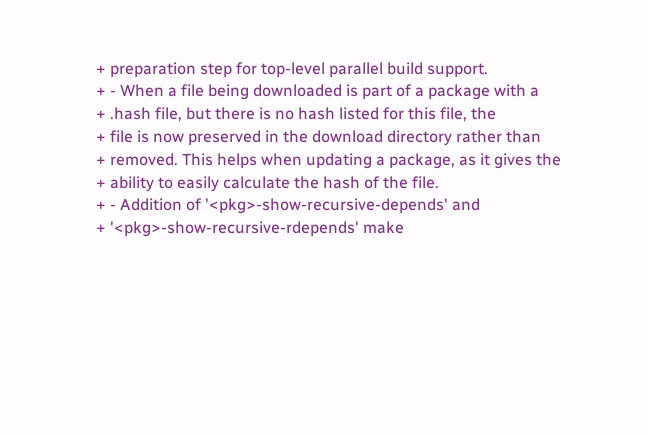+ preparation step for top-level parallel build support.
+ - When a file being downloaded is part of a package with a
+ .hash file, but there is no hash listed for this file, the
+ file is now preserved in the download directory rather than
+ removed. This helps when updating a package, as it gives the
+ ability to easily calculate the hash of the file.
+ - Addition of '<pkg>-show-recursive-depends' and
+ '<pkg>-show-recursive-rdepends' make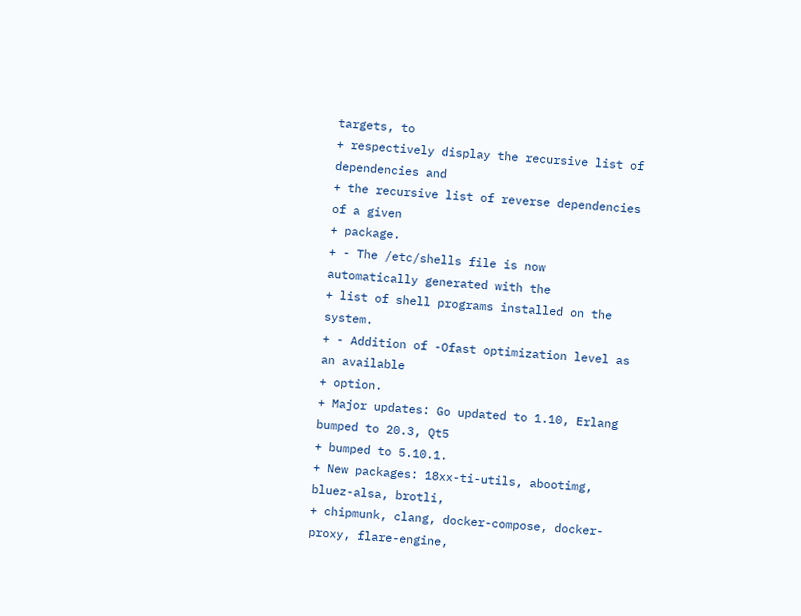targets, to
+ respectively display the recursive list of dependencies and
+ the recursive list of reverse dependencies of a given
+ package.
+ - The /etc/shells file is now automatically generated with the
+ list of shell programs installed on the system.
+ - Addition of -Ofast optimization level as an available
+ option.
+ Major updates: Go updated to 1.10, Erlang bumped to 20.3, Qt5
+ bumped to 5.10.1.
+ New packages: 18xx-ti-utils, abootimg, bluez-alsa, brotli,
+ chipmunk, clang, docker-compose, docker-proxy, flare-engine,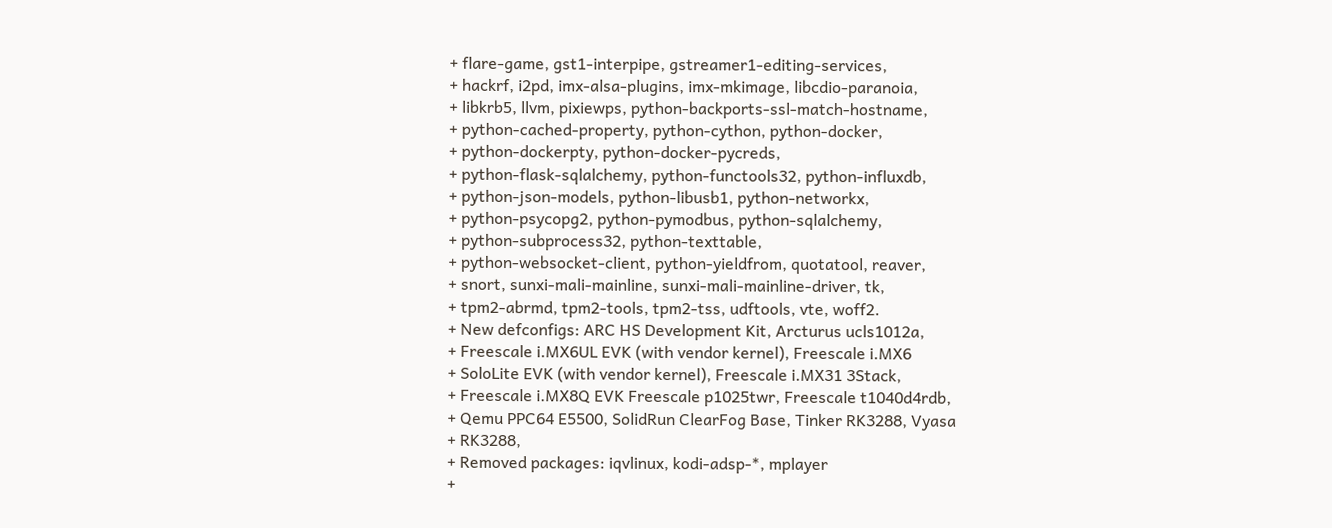+ flare-game, gst1-interpipe, gstreamer1-editing-services,
+ hackrf, i2pd, imx-alsa-plugins, imx-mkimage, libcdio-paranoia,
+ libkrb5, llvm, pixiewps, python-backports-ssl-match-hostname,
+ python-cached-property, python-cython, python-docker,
+ python-dockerpty, python-docker-pycreds,
+ python-flask-sqlalchemy, python-functools32, python-influxdb,
+ python-json-models, python-libusb1, python-networkx,
+ python-psycopg2, python-pymodbus, python-sqlalchemy,
+ python-subprocess32, python-texttable,
+ python-websocket-client, python-yieldfrom, quotatool, reaver,
+ snort, sunxi-mali-mainline, sunxi-mali-mainline-driver, tk,
+ tpm2-abrmd, tpm2-tools, tpm2-tss, udftools, vte, woff2.
+ New defconfigs: ARC HS Development Kit, Arcturus ucls1012a,
+ Freescale i.MX6UL EVK (with vendor kernel), Freescale i.MX6
+ SoloLite EVK (with vendor kernel), Freescale i.MX31 3Stack,
+ Freescale i.MX8Q EVK Freescale p1025twr, Freescale t1040d4rdb,
+ Qemu PPC64 E5500, SolidRun ClearFog Base, Tinker RK3288, Vyasa
+ RK3288,
+ Removed packages: iqvlinux, kodi-adsp-*, mplayer
+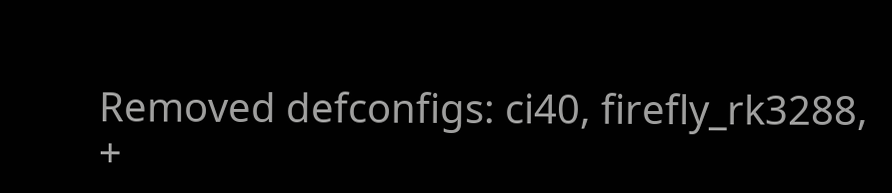Removed defconfigs: ci40, firefly_rk3288,
+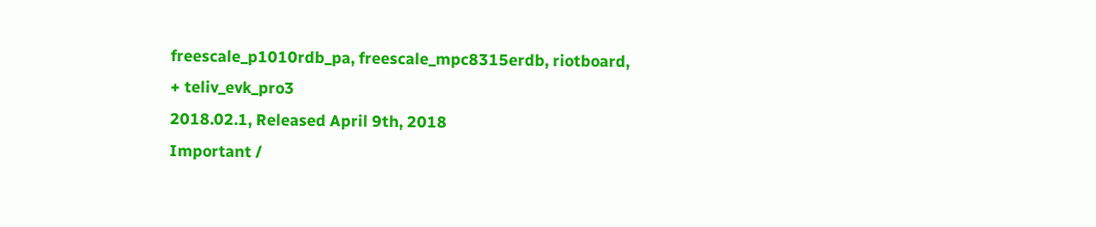freescale_p1010rdb_pa, freescale_mpc8315erdb, riotboard,
+ teliv_evk_pro3
2018.02.1, Released April 9th, 2018
Important /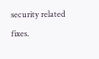security related fixes.